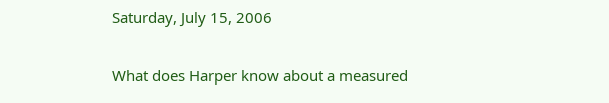Saturday, July 15, 2006

What does Harper know about a measured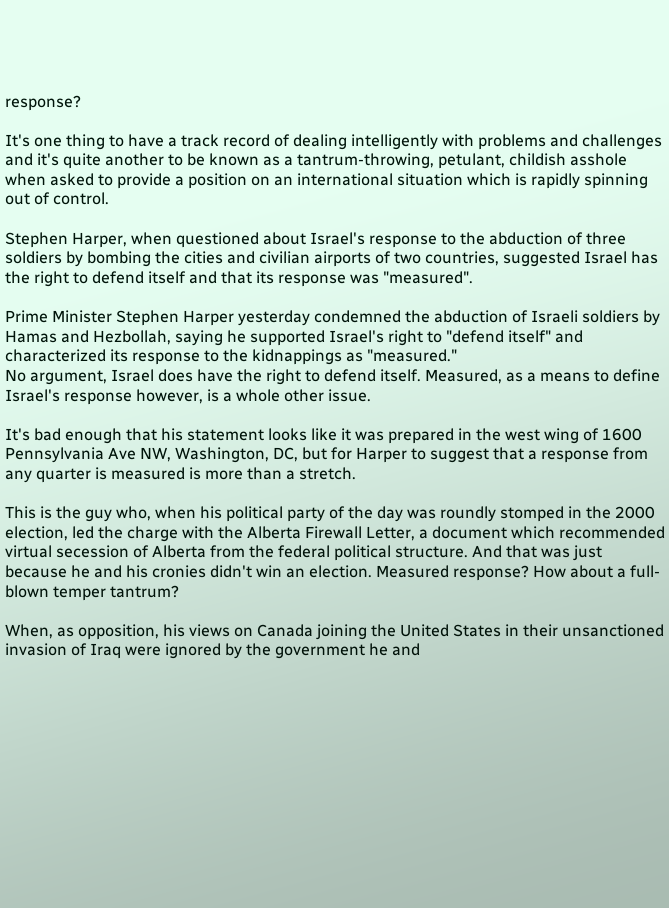response?

It's one thing to have a track record of dealing intelligently with problems and challenges and it's quite another to be known as a tantrum-throwing, petulant, childish asshole when asked to provide a position on an international situation which is rapidly spinning out of control.

Stephen Harper, when questioned about Israel's response to the abduction of three soldiers by bombing the cities and civilian airports of two countries, suggested Israel has the right to defend itself and that its response was "measured".

Prime Minister Stephen Harper yesterday condemned the abduction of Israeli soldiers by Hamas and Hezbollah, saying he supported Israel's right to "defend itself" and characterized its response to the kidnappings as "measured."
No argument, Israel does have the right to defend itself. Measured, as a means to define Israel's response however, is a whole other issue.

It's bad enough that his statement looks like it was prepared in the west wing of 1600 Pennsylvania Ave NW, Washington, DC, but for Harper to suggest that a response from any quarter is measured is more than a stretch.

This is the guy who, when his political party of the day was roundly stomped in the 2000 election, led the charge with the Alberta Firewall Letter, a document which recommended virtual secession of Alberta from the federal political structure. And that was just because he and his cronies didn't win an election. Measured response? How about a full-blown temper tantrum?

When, as opposition, his views on Canada joining the United States in their unsanctioned invasion of Iraq were ignored by the government he and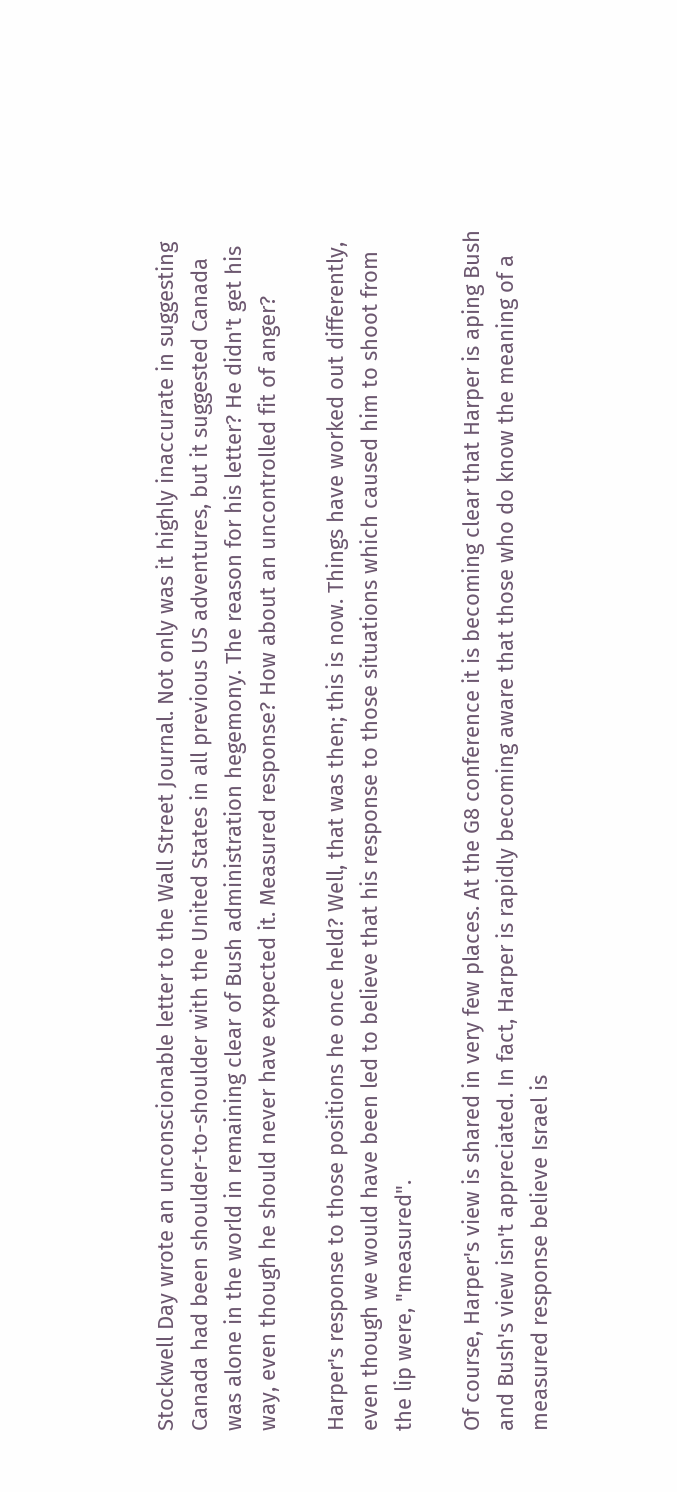Stockwell Day wrote an unconscionable letter to the Wall Street Journal. Not only was it highly inaccurate in suggesting Canada had been shoulder-to-shoulder with the United States in all previous US adventures, but it suggested Canada was alone in the world in remaining clear of Bush administration hegemony. The reason for his letter? He didn't get his way, even though he should never have expected it. Measured response? How about an uncontrolled fit of anger?

Harper's response to those positions he once held? Well, that was then; this is now. Things have worked out differently, even though we would have been led to believe that his response to those situations which caused him to shoot from the lip were, "measured".

Of course, Harper's view is shared in very few places. At the G8 conference it is becoming clear that Harper is aping Bush and Bush's view isn't appreciated. In fact, Harper is rapidly becoming aware that those who do know the meaning of a measured response believe Israel is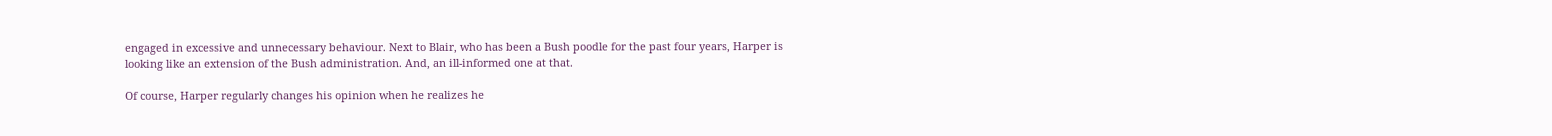engaged in excessive and unnecessary behaviour. Next to Blair, who has been a Bush poodle for the past four years, Harper is looking like an extension of the Bush administration. And, an ill-informed one at that.

Of course, Harper regularly changes his opinion when he realizes he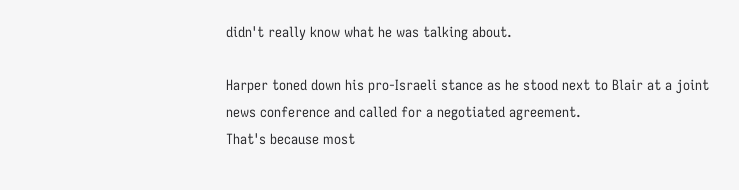didn't really know what he was talking about.

Harper toned down his pro-Israeli stance as he stood next to Blair at a joint news conference and called for a negotiated agreement.
That's because most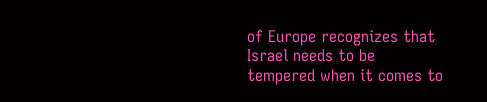of Europe recognizes that Israel needs to be tempered when it comes to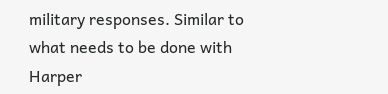military responses. Similar to what needs to be done with Harper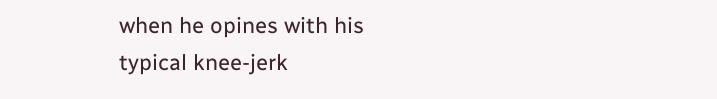when he opines with his typical knee-jerk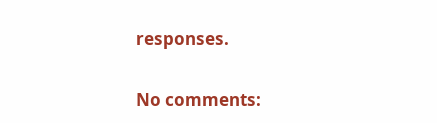responses.

No comments: